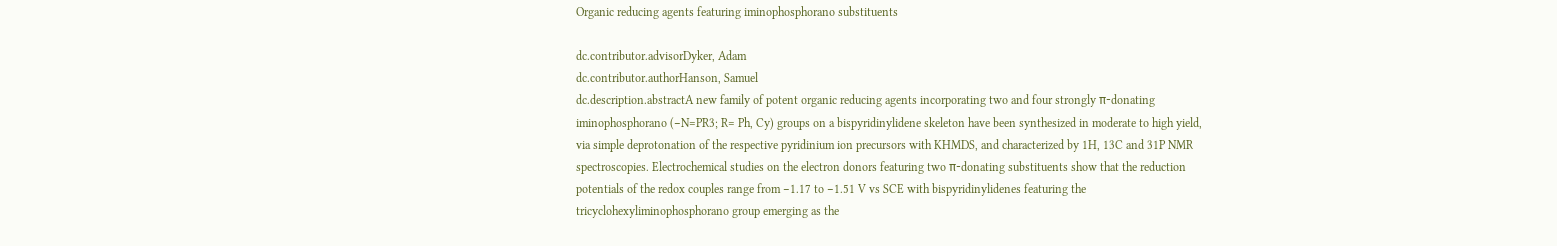Organic reducing agents featuring iminophosphorano substituents

dc.contributor.advisorDyker, Adam
dc.contributor.authorHanson, Samuel
dc.description.abstractA new family of potent organic reducing agents incorporating two and four strongly π-donating iminophosphorano (−N=PR3; R= Ph, Cy) groups on a bispyridinylidene skeleton have been synthesized in moderate to high yield, via simple deprotonation of the respective pyridinium ion precursors with KHMDS, and characterized by 1H, 13C and 31P NMR spectroscopies. Electrochemical studies on the electron donors featuring two π-donating substituents show that the reduction potentials of the redox couples range from −1.17 to −1.51 V vs SCE with bispyridinylidenes featuring the tricyclohexyliminophosphorano group emerging as the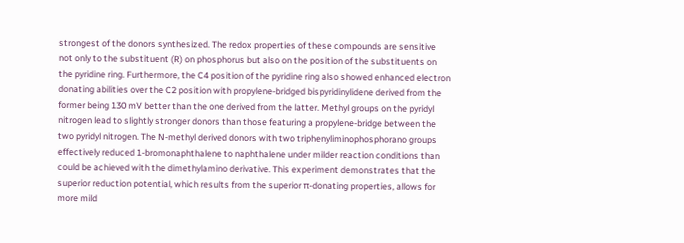strongest of the donors synthesized. The redox properties of these compounds are sensitive not only to the substituent (R) on phosphorus but also on the position of the substituents on the pyridine ring. Furthermore, the C4 position of the pyridine ring also showed enhanced electron donating abilities over the C2 position with propylene-bridged bispyridinylidene derived from the former being 130 mV better than the one derived from the latter. Methyl groups on the pyridyl nitrogen lead to slightly stronger donors than those featuring a propylene-bridge between the two pyridyl nitrogen. The N-methyl derived donors with two triphenyliminophosphorano groups effectively reduced 1-bromonaphthalene to naphthalene under milder reaction conditions than could be achieved with the dimethylamino derivative. This experiment demonstrates that the superior reduction potential, which results from the superior π-donating properties, allows for more mild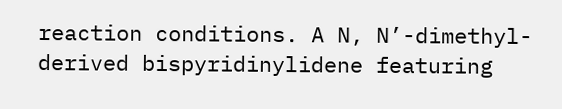reaction conditions. A N, N’-dimethyl-derived bispyridinylidene featuring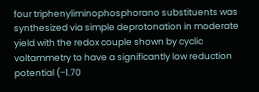four triphenyliminophosphorano substituents was synthesized via simple deprotonation in moderate yield with the redox couple shown by cyclic voltammetry to have a significantly low reduction potential (−1.70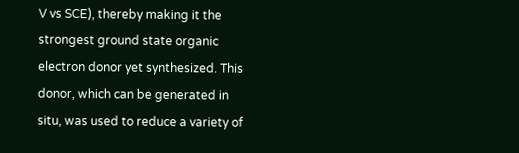V vs SCE), thereby making it the strongest ground state organic electron donor yet synthesized. This donor, which can be generated in situ, was used to reduce a variety of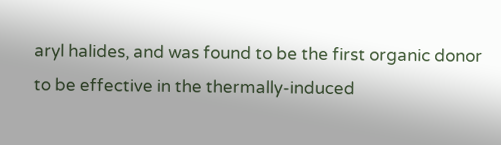aryl halides, and was found to be the first organic donor to be effective in the thermally-induced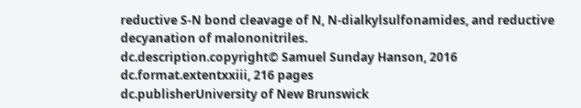reductive S-N bond cleavage of N, N-dialkylsulfonamides, and reductive decyanation of malononitriles.
dc.description.copyright© Samuel Sunday Hanson, 2016
dc.format.extentxxiii, 216 pages
dc.publisherUniversity of New Brunswick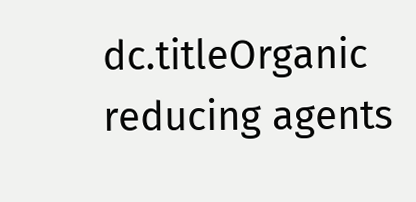dc.titleOrganic reducing agents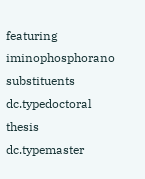featuring iminophosphorano substituents
dc.typedoctoral thesis
dc.typemaster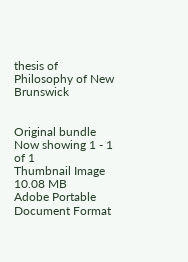thesis of Philosophy of New Brunswick


Original bundle
Now showing 1 - 1 of 1
Thumbnail Image
10.08 MB
Adobe Portable Document Format